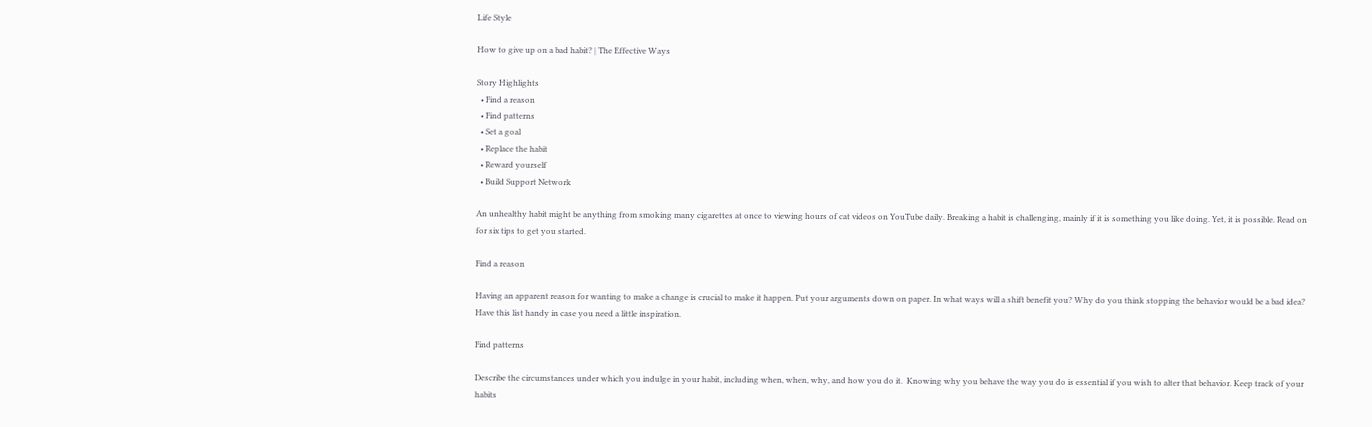Life Style

How to give up on a bad habit? | The Effective Ways

Story Highlights
  • Find a reason
  • Find patterns
  • Set a goal
  • Replace the habit
  • Reward yourself
  • Build Support Network

An unhealthy habit might be anything from smoking many cigarettes at once to viewing hours of cat videos on YouTube daily. Breaking a habit is challenging, mainly if it is something you like doing. Yet, it is possible. Read on for six tips to get you started.

Find a reason

Having an apparent reason for wanting to make a change is crucial to make it happen. Put your arguments down on paper. In what ways will a shift benefit you? Why do you think stopping the behavior would be a bad idea? Have this list handy in case you need a little inspiration.

Find patterns

Describe the circumstances under which you indulge in your habit, including when, when, why, and how you do it.  Knowing why you behave the way you do is essential if you wish to alter that behavior. Keep track of your habits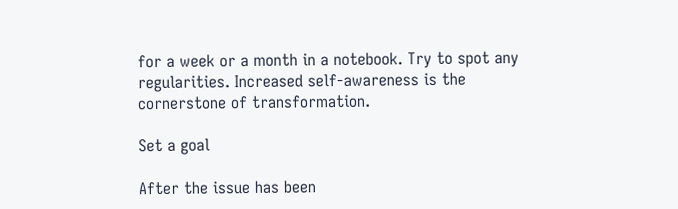for a week or a month in a notebook. Try to spot any regularities. Increased self-awareness is the cornerstone of transformation.

Set a goal

After the issue has been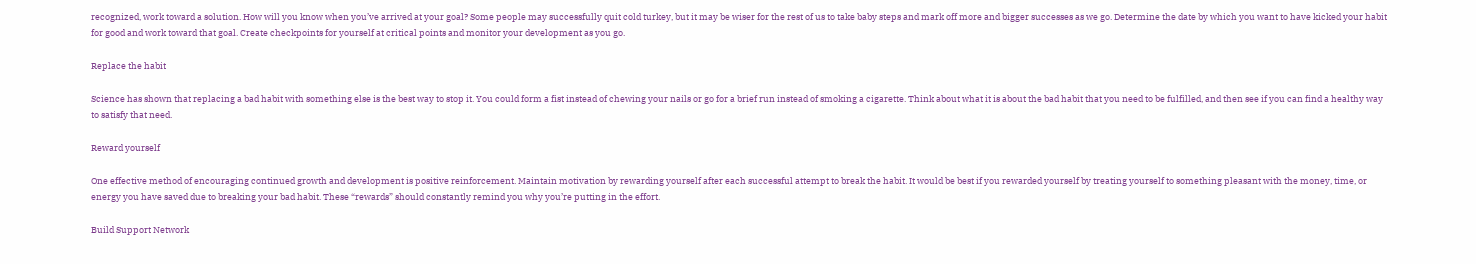recognized, work toward a solution. How will you know when you’ve arrived at your goal? Some people may successfully quit cold turkey, but it may be wiser for the rest of us to take baby steps and mark off more and bigger successes as we go. Determine the date by which you want to have kicked your habit for good and work toward that goal. Create checkpoints for yourself at critical points and monitor your development as you go.

Replace the habit

Science has shown that replacing a bad habit with something else is the best way to stop it. You could form a fist instead of chewing your nails or go for a brief run instead of smoking a cigarette. Think about what it is about the bad habit that you need to be fulfilled, and then see if you can find a healthy way to satisfy that need.

Reward yourself

One effective method of encouraging continued growth and development is positive reinforcement. Maintain motivation by rewarding yourself after each successful attempt to break the habit. It would be best if you rewarded yourself by treating yourself to something pleasant with the money, time, or energy you have saved due to breaking your bad habit. These “rewards” should constantly remind you why you’re putting in the effort.

Build Support Network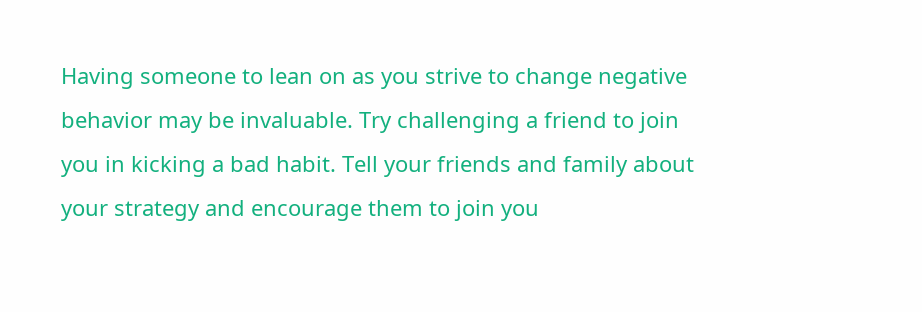Having someone to lean on as you strive to change negative behavior may be invaluable. Try challenging a friend to join you in kicking a bad habit. Tell your friends and family about your strategy and encourage them to join you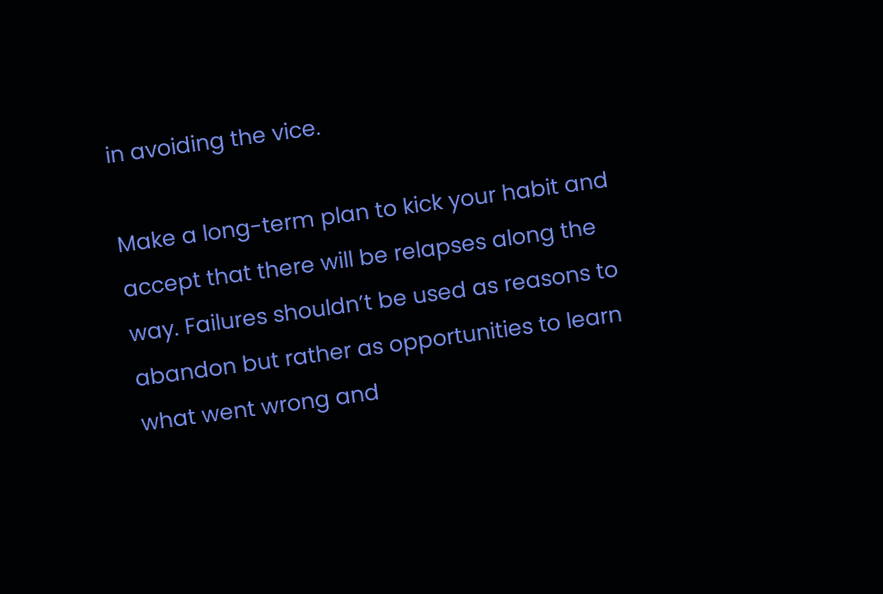in avoiding the vice.

Make a long-term plan to kick your habit and accept that there will be relapses along the way. Failures shouldn’t be used as reasons to abandon but rather as opportunities to learn what went wrong and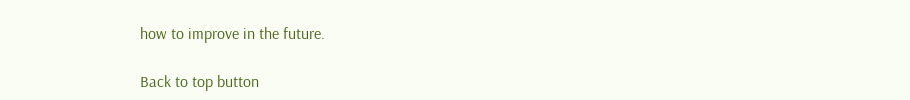how to improve in the future.

Back to top button